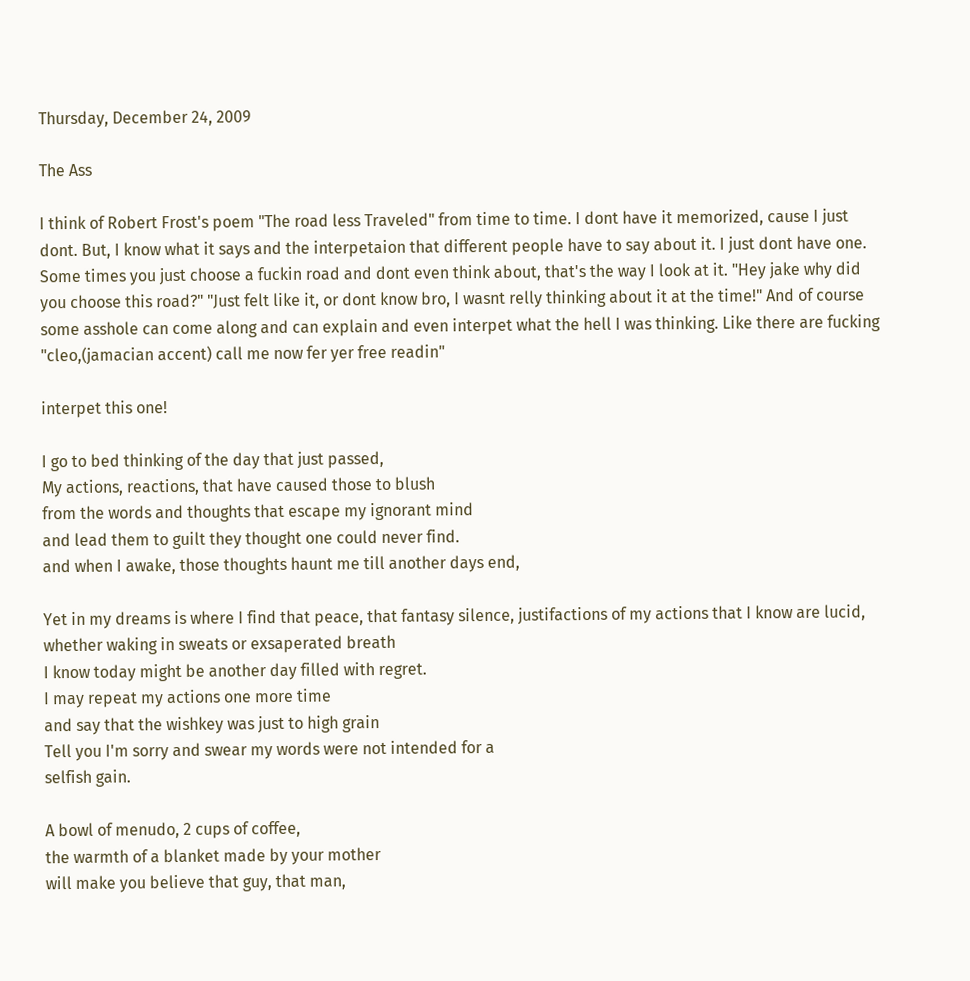Thursday, December 24, 2009

The Ass

I think of Robert Frost's poem "The road less Traveled" from time to time. I dont have it memorized, cause I just dont. But, I know what it says and the interpetaion that different people have to say about it. I just dont have one. Some times you just choose a fuckin road and dont even think about, that's the way I look at it. "Hey jake why did you choose this road?" "Just felt like it, or dont know bro, I wasnt relly thinking about it at the time!" And of course some asshole can come along and can explain and even interpet what the hell I was thinking. Like there are fucking "cleo,(jamacian accent) call me now fer yer free readin"

interpet this one!

I go to bed thinking of the day that just passed,
My actions, reactions, that have caused those to blush
from the words and thoughts that escape my ignorant mind
and lead them to guilt they thought one could never find.
and when I awake, those thoughts haunt me till another days end,

Yet in my dreams is where I find that peace, that fantasy silence, justifactions of my actions that I know are lucid,
whether waking in sweats or exsaperated breath
I know today might be another day filled with regret.
I may repeat my actions one more time
and say that the wishkey was just to high grain
Tell you I'm sorry and swear my words were not intended for a
selfish gain.

A bowl of menudo, 2 cups of coffee,
the warmth of a blanket made by your mother
will make you believe that guy, that man,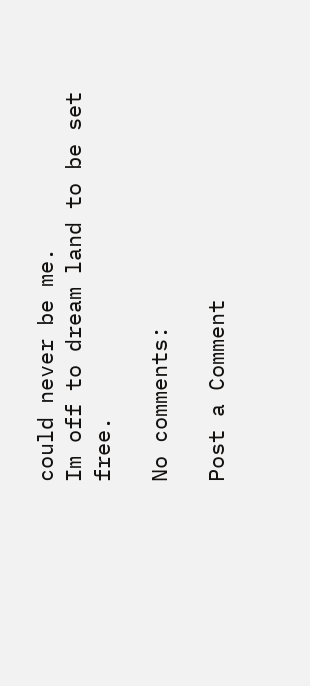could never be me.
Im off to dream land to be set free.

No comments:

Post a Comment